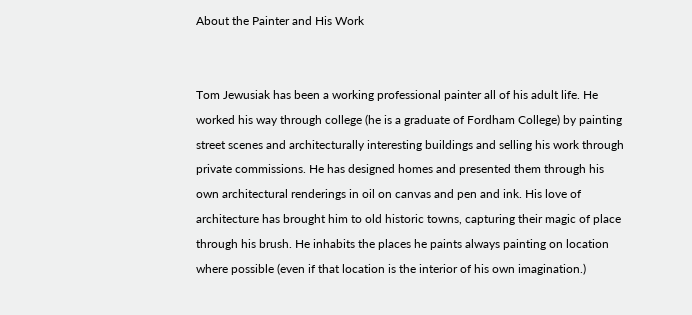About the Painter and His Work


Tom Jewusiak has been a working professional painter all of his adult life. He worked his way through college (he is a graduate of Fordham College) by painting street scenes and architecturally interesting buildings and selling his work through private commissions. He has designed homes and presented them through his own architectural renderings in oil on canvas and pen and ink. His love of architecture has brought him to old historic towns, capturing their magic of place through his brush. He inhabits the places he paints always painting on location where possible (even if that location is the interior of his own imagination.)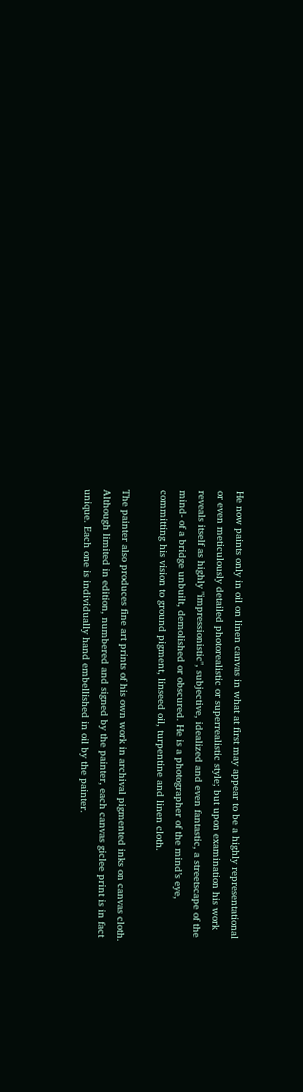He now paints only in oil on linen canvas in what at first may appear to be a highly representational or even meticulously detailed photorealistic or superrealistic style; but upon examination his work reveals itself as highly "impressionistic", subjective, idealized and even fantastic, a streetscape of the mind- of a bridge unbuilt, demolished or obscured. He is a photographer of the mind’s eye, committing his vision to ground pigment, linseed oil, turpentine and linen cloth.

The painter also produces fine art prints of his own work in archival pigmented inks on canvas cloth. Although limited in edition, numbered and signed by the painter, each canvas giclee print is in fact unique. Each one is individually hand embellished in oil by the painter.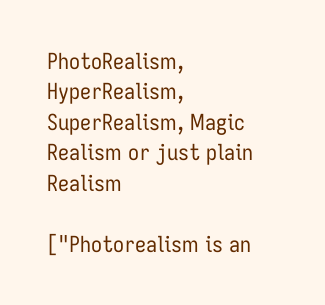PhotoRealism, HyperRealism, SuperRealism, Magic Realism or just plain Realism

["Photorealism is an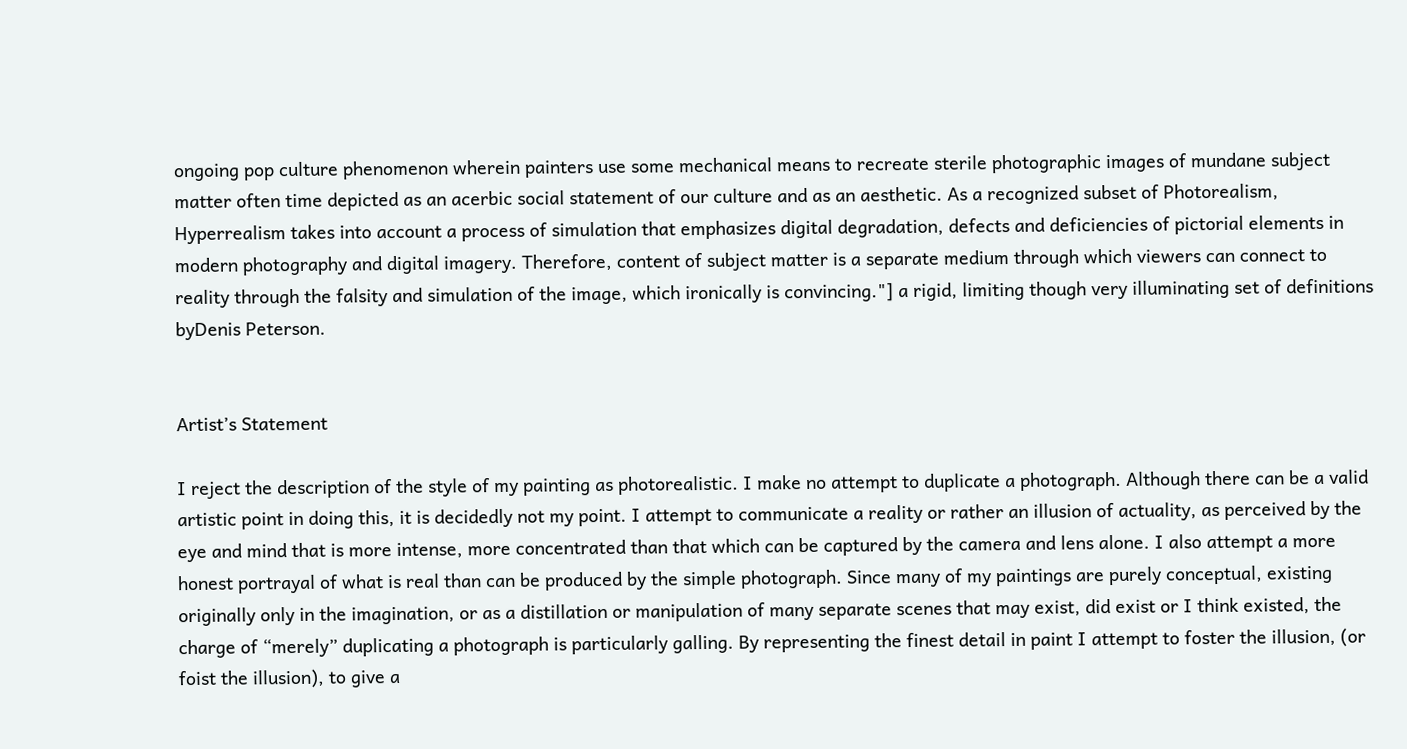ongoing pop culture phenomenon wherein painters use some mechanical means to recreate sterile photographic images of mundane subject matter often time depicted as an acerbic social statement of our culture and as an aesthetic. As a recognized subset of Photorealism, Hyperrealism takes into account a process of simulation that emphasizes digital degradation, defects and deficiencies of pictorial elements in modern photography and digital imagery. Therefore, content of subject matter is a separate medium through which viewers can connect to reality through the falsity and simulation of the image, which ironically is convincing."] a rigid, limiting though very illuminating set of definitions byDenis Peterson.


Artist’s Statement

I reject the description of the style of my painting as photorealistic. I make no attempt to duplicate a photograph. Although there can be a valid artistic point in doing this, it is decidedly not my point. I attempt to communicate a reality or rather an illusion of actuality, as perceived by the eye and mind that is more intense, more concentrated than that which can be captured by the camera and lens alone. I also attempt a more honest portrayal of what is real than can be produced by the simple photograph. Since many of my paintings are purely conceptual, existing originally only in the imagination, or as a distillation or manipulation of many separate scenes that may exist, did exist or I think existed, the charge of “merely” duplicating a photograph is particularly galling. By representing the finest detail in paint I attempt to foster the illusion, (or foist the illusion), to give a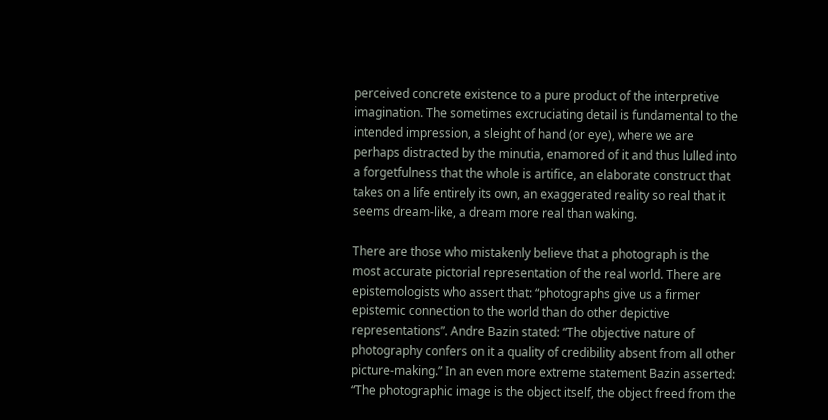perceived concrete existence to a pure product of the interpretive imagination. The sometimes excruciating detail is fundamental to the intended impression, a sleight of hand (or eye), where we are perhaps distracted by the minutia, enamored of it and thus lulled into a forgetfulness that the whole is artifice, an elaborate construct that takes on a life entirely its own, an exaggerated reality so real that it seems dream-like, a dream more real than waking.

There are those who mistakenly believe that a photograph is the most accurate pictorial representation of the real world. There are epistemologists who assert that: “photographs give us a firmer epistemic connection to the world than do other depictive representations”. Andre Bazin stated: “The objective nature of photography confers on it a quality of credibility absent from all other picture-making.” In an even more extreme statement Bazin asserted: “The photographic image is the object itself, the object freed from the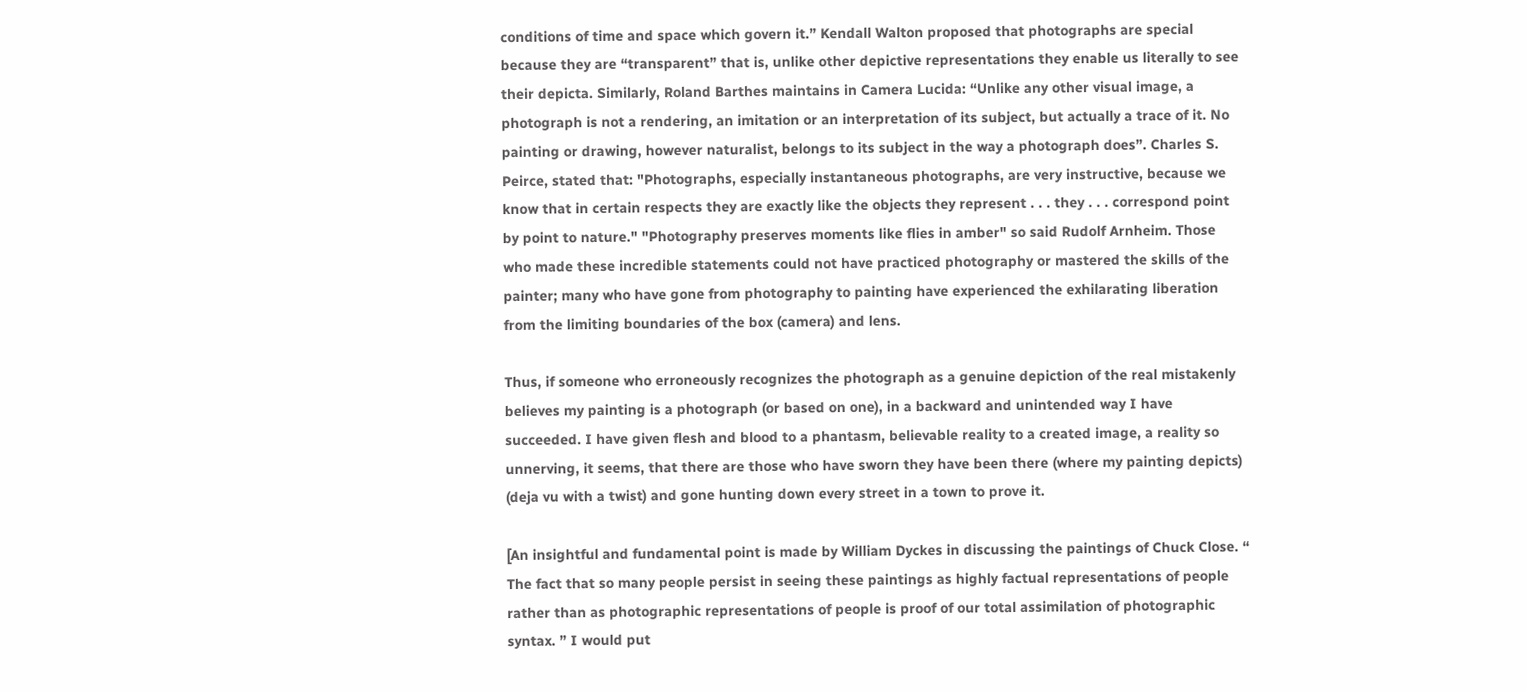conditions of time and space which govern it.” Kendall Walton proposed that photographs are special because they are “transparent” that is, unlike other depictive representations they enable us literally to see their depicta. Similarly, Roland Barthes maintains in Camera Lucida: “Unlike any other visual image, a photograph is not a rendering, an imitation or an interpretation of its subject, but actually a trace of it. No painting or drawing, however naturalist, belongs to its subject in the way a photograph does”. Charles S. Peirce, stated that: "Photographs, especially instantaneous photographs, are very instructive, because we know that in certain respects they are exactly like the objects they represent . . . they . . . correspond point by point to nature." "Photography preserves moments like flies in amber" so said Rudolf Arnheim. Those who made these incredible statements could not have practiced photography or mastered the skills of the painter; many who have gone from photography to painting have experienced the exhilarating liberation from the limiting boundaries of the box (camera) and lens.

Thus, if someone who erroneously recognizes the photograph as a genuine depiction of the real mistakenly believes my painting is a photograph (or based on one), in a backward and unintended way I have succeeded. I have given flesh and blood to a phantasm, believable reality to a created image, a reality so unnerving, it seems, that there are those who have sworn they have been there (where my painting depicts) (deja vu with a twist) and gone hunting down every street in a town to prove it.

[An insightful and fundamental point is made by William Dyckes in discussing the paintings of Chuck Close. “ The fact that so many people persist in seeing these paintings as highly factual representations of people rather than as photographic representations of people is proof of our total assimilation of photographic syntax. ” I would put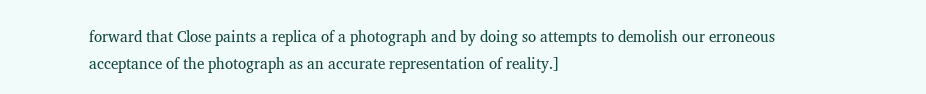forward that Close paints a replica of a photograph and by doing so attempts to demolish our erroneous acceptance of the photograph as an accurate representation of reality.]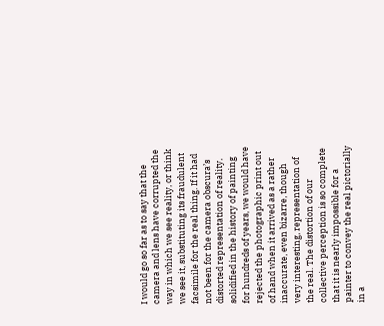I would go so far as to say that the camera and lens have corrupted the way in which we see reality, or think we see it, substituting its fraudulent facsimile for the real thing. If it had not been for the camera obscura’s distorted representation of reality, solidified in the history of painting for hundreds of years, we would have rejected the photographic print out of hand when it arrived as a rather inaccurate, even bizarre, though very interesting, representation of the real. The distortion of our collective perception is so complete that it is nearly impossible for a painter to convey the real pictorially in a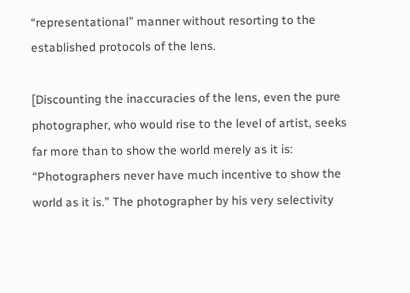“representational” manner without resorting to the established protocols of the lens.

[Discounting the inaccuracies of the lens, even the pure photographer, who would rise to the level of artist, seeks far more than to show the world merely as it is: “Photographers never have much incentive to show the world as it is.” The photographer by his very selectivity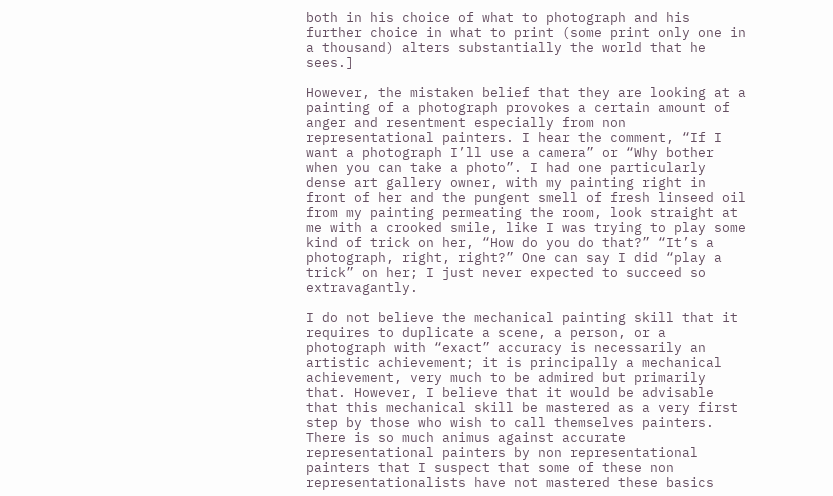both in his choice of what to photograph and his further choice in what to print (some print only one in a thousand) alters substantially the world that he sees.]

However, the mistaken belief that they are looking at a painting of a photograph provokes a certain amount of anger and resentment especially from non representational painters. I hear the comment, “If I want a photograph I’ll use a camera” or “Why bother when you can take a photo”. I had one particularly dense art gallery owner, with my painting right in front of her and the pungent smell of fresh linseed oil from my painting permeating the room, look straight at me with a crooked smile, like I was trying to play some kind of trick on her, “How do you do that?” “It’s a photograph, right, right?” One can say I did “play a trick” on her; I just never expected to succeed so extravagantly.

I do not believe the mechanical painting skill that it requires to duplicate a scene, a person, or a photograph with “exact” accuracy is necessarily an artistic achievement; it is principally a mechanical achievement, very much to be admired but primarily that. However, I believe that it would be advisable that this mechanical skill be mastered as a very first step by those who wish to call themselves painters. There is so much animus against accurate representational painters by non representational painters that I suspect that some of these non representationalists have not mastered these basics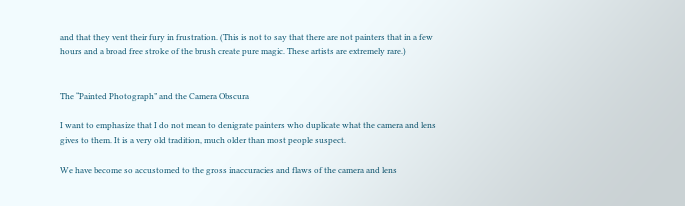and that they vent their fury in frustration. (This is not to say that there are not painters that in a few hours and a broad free stroke of the brush create pure magic. These artists are extremely rare.)


The “Painted Photograph” and the Camera Obscura

I want to emphasize that I do not mean to denigrate painters who duplicate what the camera and lens gives to them. It is a very old tradition, much older than most people suspect.

We have become so accustomed to the gross inaccuracies and flaws of the camera and lens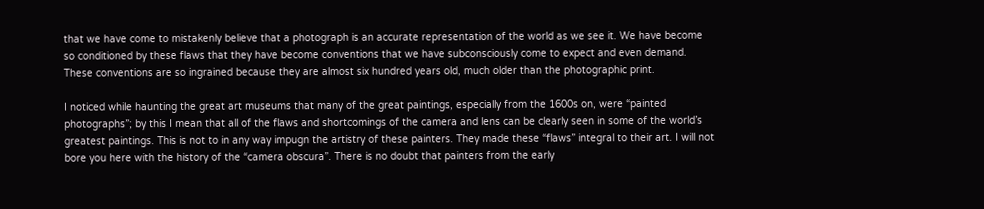that we have come to mistakenly believe that a photograph is an accurate representation of the world as we see it. We have become so conditioned by these flaws that they have become conventions that we have subconsciously come to expect and even demand. These conventions are so ingrained because they are almost six hundred years old, much older than the photographic print.

I noticed while haunting the great art museums that many of the great paintings, especially from the 1600s on, were “painted photographs”; by this I mean that all of the flaws and shortcomings of the camera and lens can be clearly seen in some of the world’s greatest paintings. This is not to in any way impugn the artistry of these painters. They made these “flaws” integral to their art. I will not bore you here with the history of the “camera obscura”. There is no doubt that painters from the early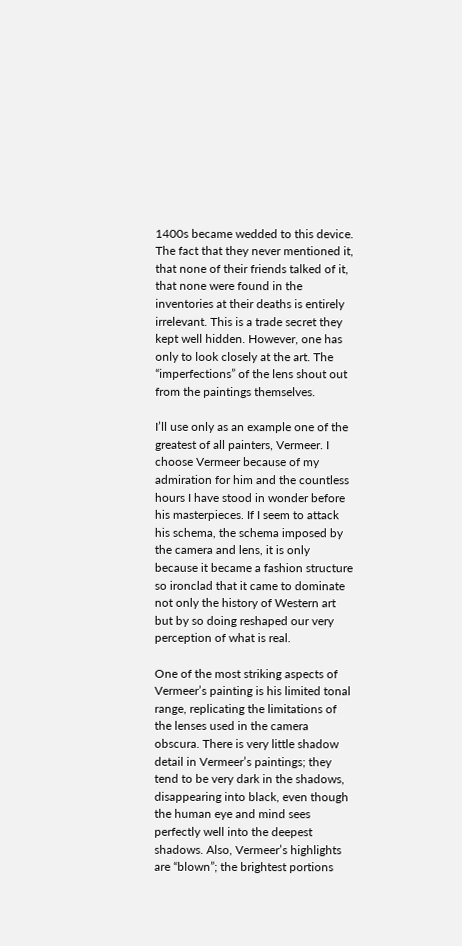1400s became wedded to this device. The fact that they never mentioned it, that none of their friends talked of it, that none were found in the inventories at their deaths is entirely irrelevant. This is a trade secret they kept well hidden. However, one has only to look closely at the art. The “imperfections” of the lens shout out from the paintings themselves.

I’ll use only as an example one of the greatest of all painters, Vermeer. I choose Vermeer because of my admiration for him and the countless hours I have stood in wonder before his masterpieces. If I seem to attack his schema, the schema imposed by the camera and lens, it is only because it became a fashion structure so ironclad that it came to dominate not only the history of Western art but by so doing reshaped our very perception of what is real.

One of the most striking aspects of Vermeer’s painting is his limited tonal range, replicating the limitations of the lenses used in the camera obscura. There is very little shadow detail in Vermeer’s paintings; they tend to be very dark in the shadows, disappearing into black, even though the human eye and mind sees perfectly well into the deepest shadows. Also, Vermeer’s highlights are “blown”; the brightest portions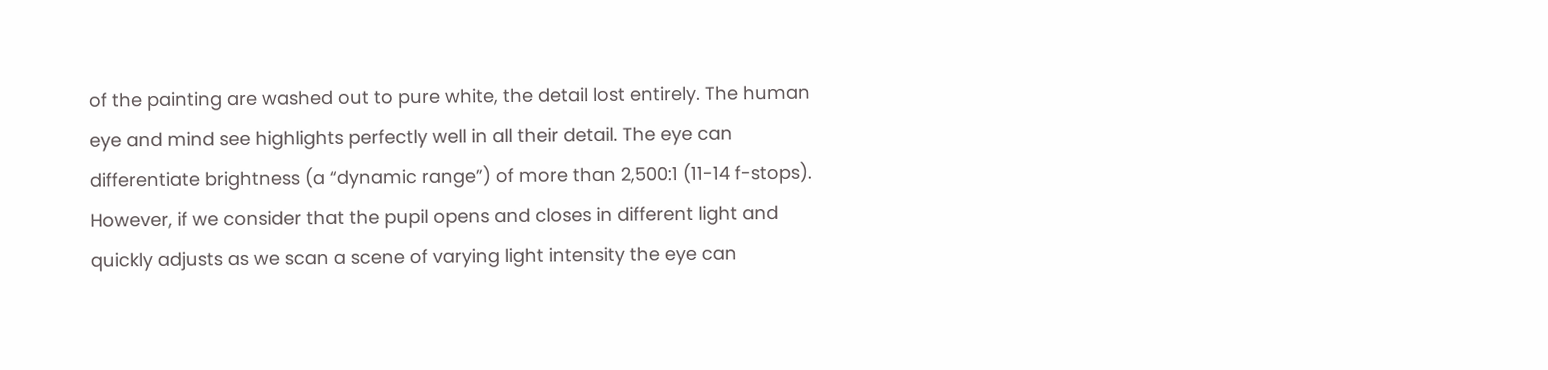of the painting are washed out to pure white, the detail lost entirely. The human eye and mind see highlights perfectly well in all their detail. The eye can differentiate brightness (a “dynamic range”) of more than 2,500:1 (11-14 f-stops). However, if we consider that the pupil opens and closes in different light and quickly adjusts as we scan a scene of varying light intensity the eye can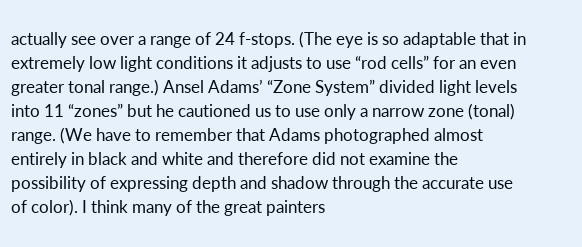actually see over a range of 24 f-stops. (The eye is so adaptable that in extremely low light conditions it adjusts to use “rod cells” for an even greater tonal range.) Ansel Adams’ “Zone System” divided light levels into 11 “zones” but he cautioned us to use only a narrow zone (tonal) range. (We have to remember that Adams photographed almost entirely in black and white and therefore did not examine the possibility of expressing depth and shadow through the accurate use of color). I think many of the great painters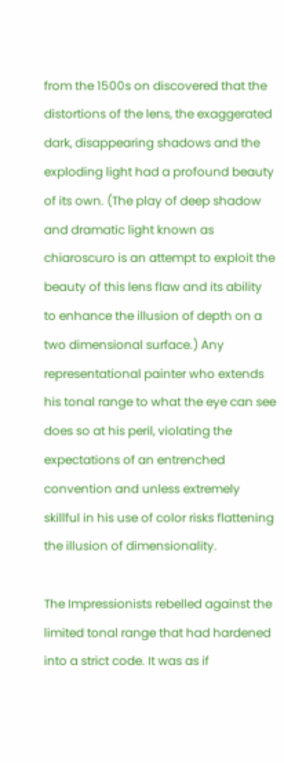from the 1500s on discovered that the distortions of the lens, the exaggerated dark, disappearing shadows and the exploding light had a profound beauty of its own. (The play of deep shadow and dramatic light known as chiaroscuro is an attempt to exploit the beauty of this lens flaw and its ability to enhance the illusion of depth on a two dimensional surface.) Any representational painter who extends his tonal range to what the eye can see does so at his peril, violating the expectations of an entrenched convention and unless extremely skillful in his use of color risks flattening the illusion of dimensionality.

The Impressionists rebelled against the limited tonal range that had hardened into a strict code. It was as if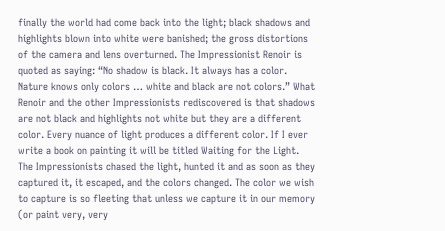finally the world had come back into the light; black shadows and highlights blown into white were banished; the gross distortions of the camera and lens overturned. The Impressionist Renoir is quoted as saying: “No shadow is black. It always has a color. Nature knows only colors … white and black are not colors.” What Renoir and the other Impressionists rediscovered is that shadows are not black and highlights not white but they are a different color. Every nuance of light produces a different color. If I ever write a book on painting it will be titled Waiting for the Light. The Impressionists chased the light, hunted it and as soon as they captured it, it escaped, and the colors changed. The color we wish to capture is so fleeting that unless we capture it in our memory (or paint very, very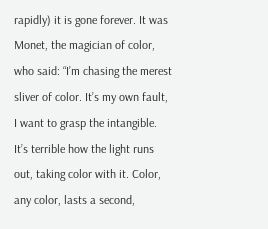rapidly) it is gone forever. It was Monet, the magician of color, who said: “I’m chasing the merest sliver of color. It’s my own fault, I want to grasp the intangible. It’s terrible how the light runs out, taking color with it. Color, any color, lasts a second,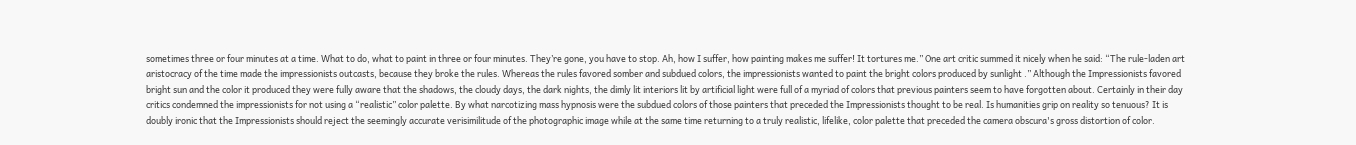sometimes three or four minutes at a time. What to do, what to paint in three or four minutes. They’re gone, you have to stop. Ah, how I suffer, how painting makes me suffer! It tortures me.” One art critic summed it nicely when he said: “The rule-laden art aristocracy of the time made the impressionists outcasts, because they broke the rules. Whereas the rules favored somber and subdued colors, the impressionists wanted to paint the bright colors produced by sunlight .” Although the Impressionists favored bright sun and the color it produced they were fully aware that the shadows, the cloudy days, the dark nights, the dimly lit interiors lit by artificial light were full of a myriad of colors that previous painters seem to have forgotten about. Certainly in their day critics condemned the impressionists for not using a “realistic” color palette. By what narcotizing mass hypnosis were the subdued colors of those painters that preceded the Impressionists thought to be real. Is humanities grip on reality so tenuous? It is doubly ironic that the Impressionists should reject the seemingly accurate verisimilitude of the photographic image while at the same time returning to a truly realistic, lifelike, color palette that preceded the camera obscura's gross distortion of color.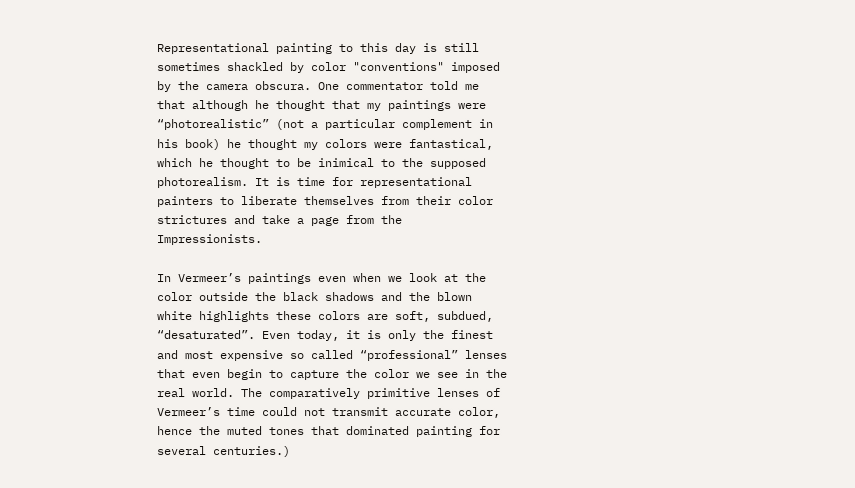Representational painting to this day is still sometimes shackled by color "conventions" imposed by the camera obscura. One commentator told me that although he thought that my paintings were “photorealistic” (not a particular complement in his book) he thought my colors were fantastical, which he thought to be inimical to the supposed photorealism. It is time for representational painters to liberate themselves from their color strictures and take a page from the Impressionists.

In Vermeer’s paintings even when we look at the color outside the black shadows and the blown white highlights these colors are soft, subdued, “desaturated”. Even today, it is only the finest and most expensive so called “professional” lenses that even begin to capture the color we see in the real world. The comparatively primitive lenses of Vermeer’s time could not transmit accurate color, hence the muted tones that dominated painting for several centuries.)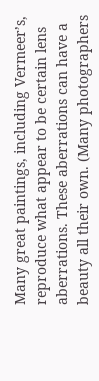Many great paintings, including Vermeer’s, reproduce what appear to be certain lens aberrations. These aberrations can have a beauty all their own. (Many photographers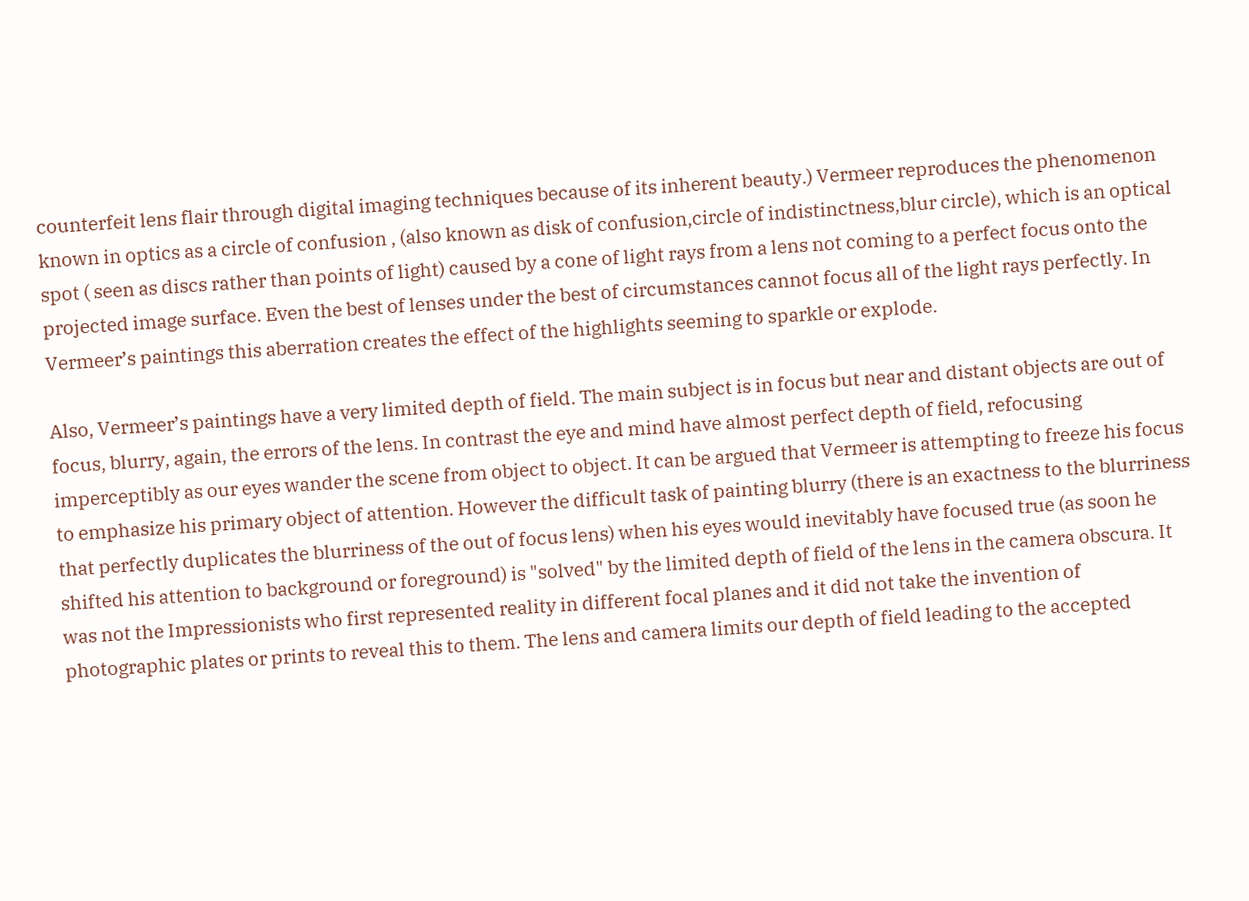counterfeit lens flair through digital imaging techniques because of its inherent beauty.) Vermeer reproduces the phenomenon known in optics as a circle of confusion , (also known as disk of confusion,circle of indistinctness,blur circle), which is an optical spot ( seen as discs rather than points of light) caused by a cone of light rays from a lens not coming to a perfect focus onto the projected image surface. Even the best of lenses under the best of circumstances cannot focus all of the light rays perfectly. In Vermeer’s paintings this aberration creates the effect of the highlights seeming to sparkle or explode.

Also, Vermeer’s paintings have a very limited depth of field. The main subject is in focus but near and distant objects are out of focus, blurry, again, the errors of the lens. In contrast the eye and mind have almost perfect depth of field, refocusing imperceptibly as our eyes wander the scene from object to object. It can be argued that Vermeer is attempting to freeze his focus to emphasize his primary object of attention. However the difficult task of painting blurry (there is an exactness to the blurriness that perfectly duplicates the blurriness of the out of focus lens) when his eyes would inevitably have focused true (as soon he shifted his attention to background or foreground) is "solved" by the limited depth of field of the lens in the camera obscura. It was not the Impressionists who first represented reality in different focal planes and it did not take the invention of photographic plates or prints to reveal this to them. The lens and camera limits our depth of field leading to the accepted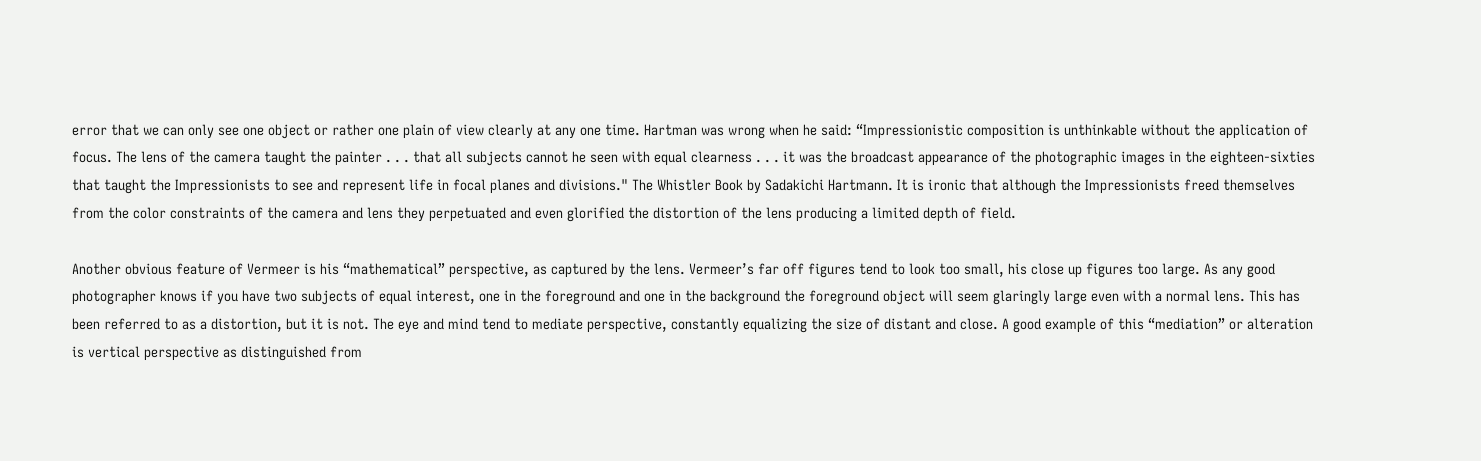error that we can only see one object or rather one plain of view clearly at any one time. Hartman was wrong when he said: “Impressionistic composition is unthinkable without the application of focus. The lens of the camera taught the painter . . . that all subjects cannot he seen with equal clearness . . . it was the broadcast appearance of the photographic images in the eighteen-sixties that taught the Impressionists to see and represent life in focal planes and divisions." The Whistler Book by Sadakichi Hartmann. It is ironic that although the Impressionists freed themselves from the color constraints of the camera and lens they perpetuated and even glorified the distortion of the lens producing a limited depth of field.

Another obvious feature of Vermeer is his “mathematical” perspective, as captured by the lens. Vermeer’s far off figures tend to look too small, his close up figures too large. As any good photographer knows if you have two subjects of equal interest, one in the foreground and one in the background the foreground object will seem glaringly large even with a normal lens. This has been referred to as a distortion, but it is not. The eye and mind tend to mediate perspective, constantly equalizing the size of distant and close. A good example of this “mediation” or alteration is vertical perspective as distinguished from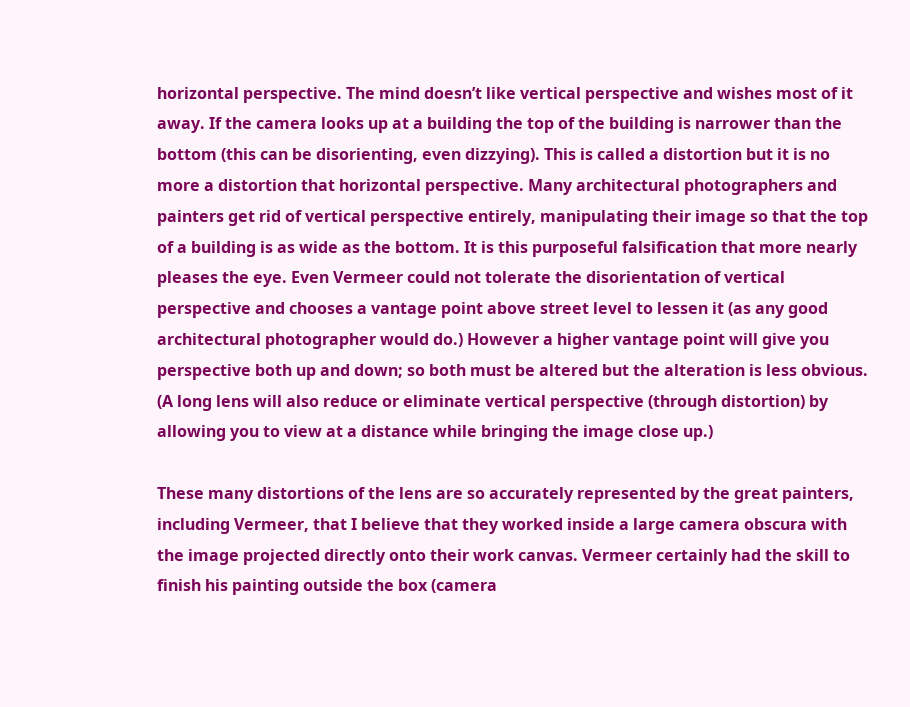horizontal perspective. The mind doesn’t like vertical perspective and wishes most of it away. If the camera looks up at a building the top of the building is narrower than the bottom (this can be disorienting, even dizzying). This is called a distortion but it is no more a distortion that horizontal perspective. Many architectural photographers and painters get rid of vertical perspective entirely, manipulating their image so that the top of a building is as wide as the bottom. It is this purposeful falsification that more nearly pleases the eye. Even Vermeer could not tolerate the disorientation of vertical perspective and chooses a vantage point above street level to lessen it (as any good architectural photographer would do.) However a higher vantage point will give you perspective both up and down; so both must be altered but the alteration is less obvious. (A long lens will also reduce or eliminate vertical perspective (through distortion) by allowing you to view at a distance while bringing the image close up.)

These many distortions of the lens are so accurately represented by the great painters, including Vermeer, that I believe that they worked inside a large camera obscura with the image projected directly onto their work canvas. Vermeer certainly had the skill to finish his painting outside the box (camera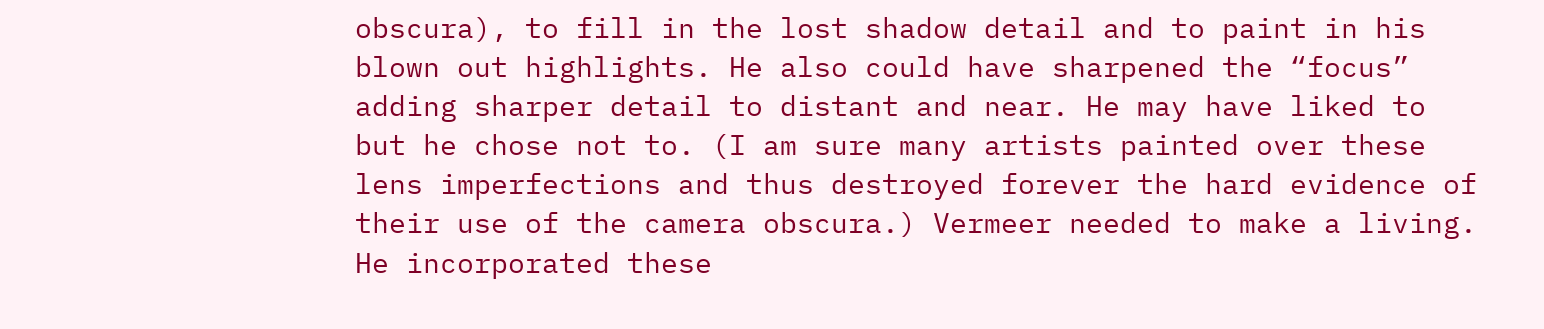obscura), to fill in the lost shadow detail and to paint in his blown out highlights. He also could have sharpened the “focus” adding sharper detail to distant and near. He may have liked to but he chose not to. (I am sure many artists painted over these lens imperfections and thus destroyed forever the hard evidence of their use of the camera obscura.) Vermeer needed to make a living. He incorporated these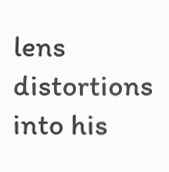lens distortions into his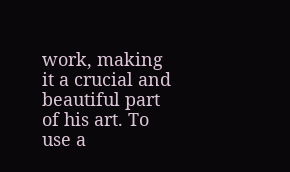work, making it a crucial and beautiful part of his art. To use a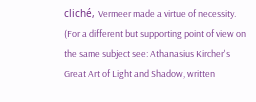cliché, Vermeer made a virtue of necessity. (For a different but supporting point of view on the same subject see: Athanasius Kircher's Great Art of Light and Shadow, written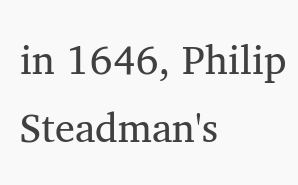in 1646, Philip Steadman's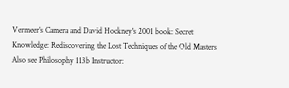Vermeer’s Camera and David Hockney's 2001 book: Secret Knowledge: Rediscovering the Lost Techniques of the Old Masters Also see Philosophy 113b Instructor: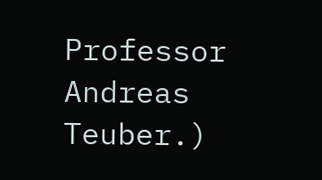Professor Andreas Teuber.)